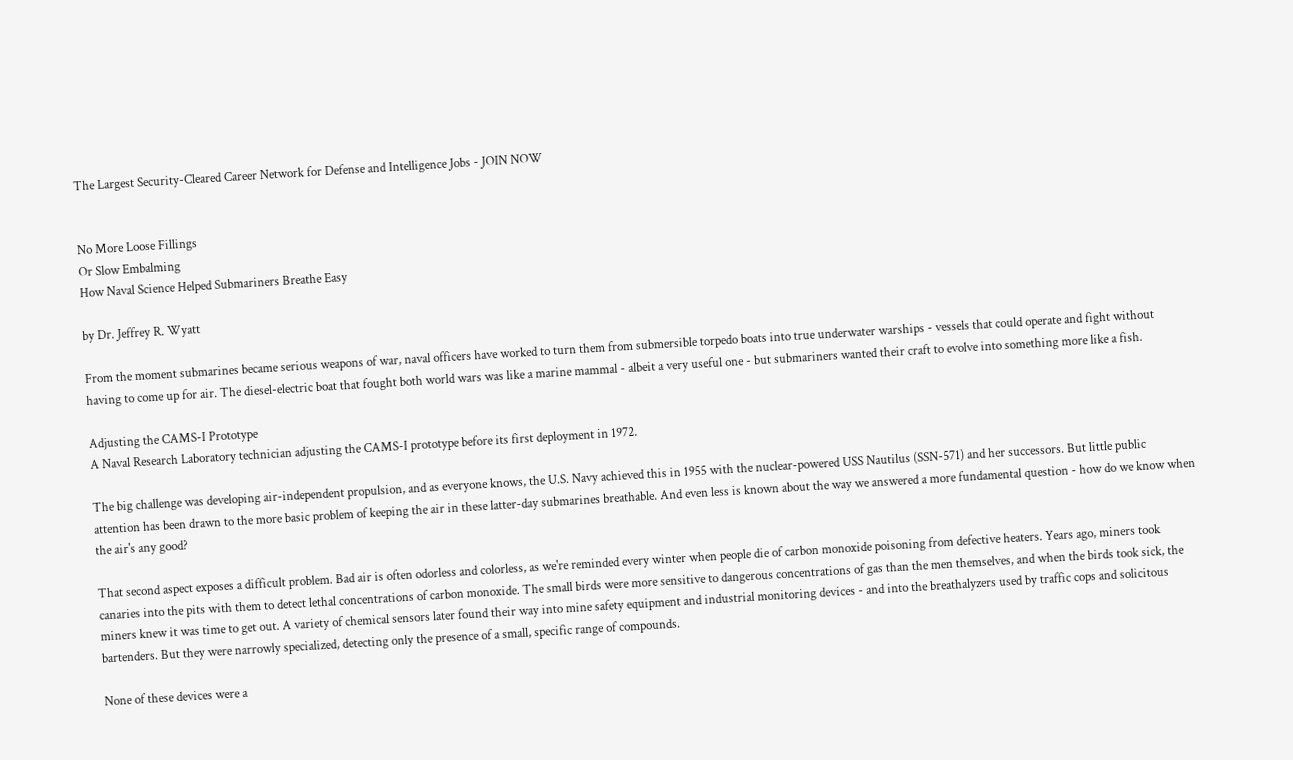The Largest Security-Cleared Career Network for Defense and Intelligence Jobs - JOIN NOW


No More Loose Fillings
Or Slow Embalming
How Naval Science Helped Submariners Breathe Easy

by Dr. Jeffrey R. Wyatt

From the moment submarines became serious weapons of war, naval officers have worked to turn them from submersible torpedo boats into true underwater warships - vessels that could operate and fight without having to come up for air. The diesel-electric boat that fought both world wars was like a marine mammal - albeit a very useful one - but submariners wanted their craft to evolve into something more like a fish.

Adjusting the CAMS-I Prototype
A Naval Research Laboratory technician adjusting the CAMS-I prototype before its first deployment in 1972.

The big challenge was developing air-independent propulsion, and as everyone knows, the U.S. Navy achieved this in 1955 with the nuclear-powered USS Nautilus (SSN-571) and her successors. But little public attention has been drawn to the more basic problem of keeping the air in these latter-day submarines breathable. And even less is known about the way we answered a more fundamental question - how do we know when the air's any good?

That second aspect exposes a difficult problem. Bad air is often odorless and colorless, as we're reminded every winter when people die of carbon monoxide poisoning from defective heaters. Years ago, miners took canaries into the pits with them to detect lethal concentrations of carbon monoxide. The small birds were more sensitive to dangerous concentrations of gas than the men themselves, and when the birds took sick, the miners knew it was time to get out. A variety of chemical sensors later found their way into mine safety equipment and industrial monitoring devices - and into the breathalyzers used by traffic cops and solicitous bartenders. But they were narrowly specialized, detecting only the presence of a small, specific range of compounds.

None of these devices were a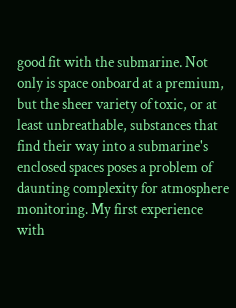good fit with the submarine. Not only is space onboard at a premium, but the sheer variety of toxic, or at least unbreathable, substances that find their way into a submarine's enclosed spaces poses a problem of daunting complexity for atmosphere monitoring. My first experience with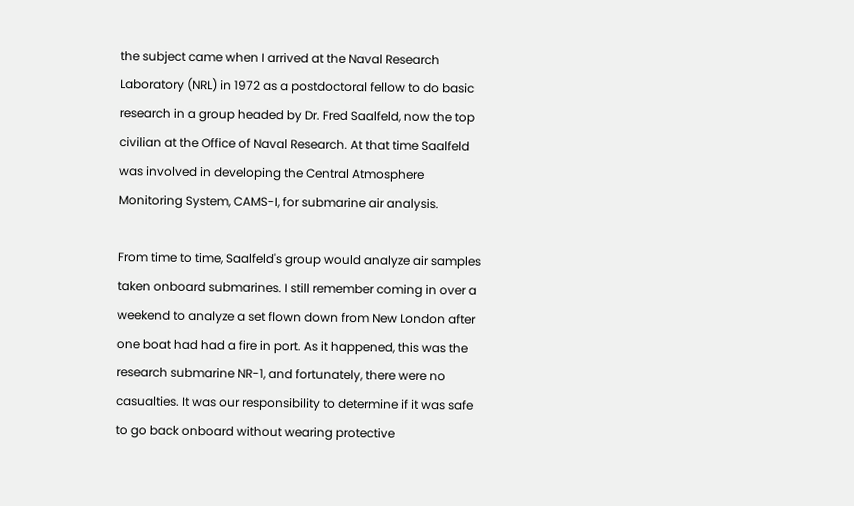the subject came when I arrived at the Naval Research Laboratory (NRL) in 1972 as a postdoctoral fellow to do basic research in a group headed by Dr. Fred Saalfeld, now the top civilian at the Office of Naval Research. At that time Saalfeld was involved in developing the Central Atmosphere Monitoring System, CAMS-I, for submarine air analysis.

From time to time, Saalfeld's group would analyze air samples taken onboard submarines. I still remember coming in over a weekend to analyze a set flown down from New London after one boat had had a fire in port. As it happened, this was the research submarine NR-1, and fortunately, there were no casualties. It was our responsibility to determine if it was safe to go back onboard without wearing protective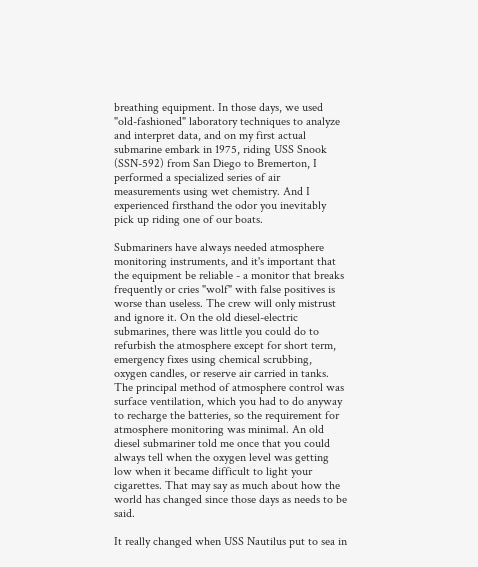breathing equipment. In those days, we used "old-fashioned" laboratory techniques to analyze and interpret data, and on my first actual submarine embark in 1975, riding USS Snook (SSN-592) from San Diego to Bremerton, I performed a specialized series of air measurements using wet chemistry. And I experienced firsthand the odor you inevitably pick up riding one of our boats.

Submariners have always needed atmosphere monitoring instruments, and it's important that the equipment be reliable - a monitor that breaks frequently or cries "wolf" with false positives is worse than useless. The crew will only mistrust and ignore it. On the old diesel-electric submarines, there was little you could do to refurbish the atmosphere except for short term, emergency fixes using chemical scrubbing, oxygen candles, or reserve air carried in tanks. The principal method of atmosphere control was surface ventilation, which you had to do anyway to recharge the batteries, so the requirement for atmosphere monitoring was minimal. An old diesel submariner told me once that you could always tell when the oxygen level was getting low when it became difficult to light your cigarettes. That may say as much about how the world has changed since those days as needs to be said.

It really changed when USS Nautilus put to sea in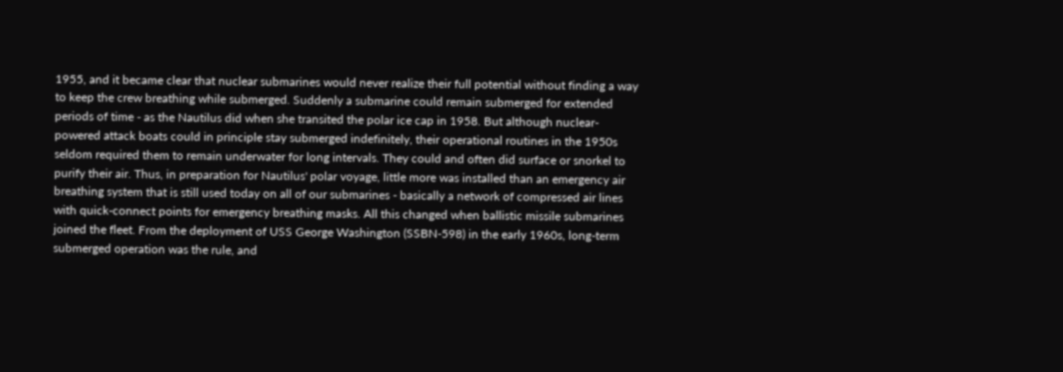1955, and it became clear that nuclear submarines would never realize their full potential without finding a way to keep the crew breathing while submerged. Suddenly a submarine could remain submerged for extended periods of time - as the Nautilus did when she transited the polar ice cap in 1958. But although nuclear-powered attack boats could in principle stay submerged indefinitely, their operational routines in the 1950s seldom required them to remain underwater for long intervals. They could and often did surface or snorkel to purify their air. Thus, in preparation for Nautilus' polar voyage, little more was installed than an emergency air breathing system that is still used today on all of our submarines - basically a network of compressed air lines with quick-connect points for emergency breathing masks. All this changed when ballistic missile submarines joined the fleet. From the deployment of USS George Washington (SSBN-598) in the early 1960s, long-term submerged operation was the rule, and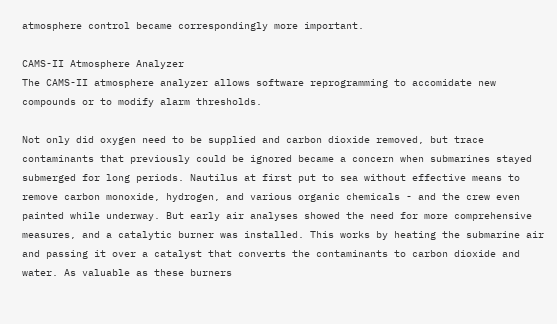atmosphere control became correspondingly more important.

CAMS-II Atmosphere Analyzer
The CAMS-II atmosphere analyzer allows software reprogramming to accomidate new compounds or to modify alarm thresholds.

Not only did oxygen need to be supplied and carbon dioxide removed, but trace contaminants that previously could be ignored became a concern when submarines stayed submerged for long periods. Nautilus at first put to sea without effective means to remove carbon monoxide, hydrogen, and various organic chemicals - and the crew even painted while underway. But early air analyses showed the need for more comprehensive measures, and a catalytic burner was installed. This works by heating the submarine air and passing it over a catalyst that converts the contaminants to carbon dioxide and water. As valuable as these burners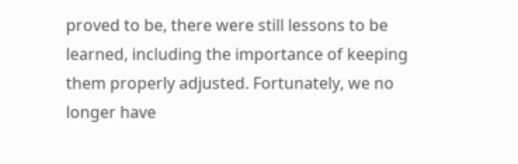proved to be, there were still lessons to be learned, including the importance of keeping them properly adjusted. Fortunately, we no longer have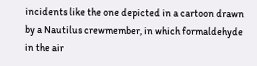incidents like the one depicted in a cartoon drawn by a Nautilus crewmember, in which formaldehyde in the air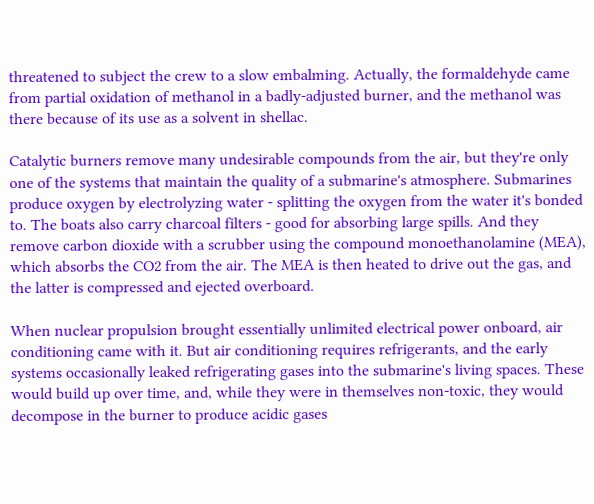threatened to subject the crew to a slow embalming. Actually, the formaldehyde came from partial oxidation of methanol in a badly-adjusted burner, and the methanol was there because of its use as a solvent in shellac.

Catalytic burners remove many undesirable compounds from the air, but they're only one of the systems that maintain the quality of a submarine's atmosphere. Submarines produce oxygen by electrolyzing water - splitting the oxygen from the water it's bonded to. The boats also carry charcoal filters - good for absorbing large spills. And they remove carbon dioxide with a scrubber using the compound monoethanolamine (MEA), which absorbs the CO2 from the air. The MEA is then heated to drive out the gas, and the latter is compressed and ejected overboard.

When nuclear propulsion brought essentially unlimited electrical power onboard, air conditioning came with it. But air conditioning requires refrigerants, and the early systems occasionally leaked refrigerating gases into the submarine's living spaces. These would build up over time, and, while they were in themselves non-toxic, they would decompose in the burner to produce acidic gases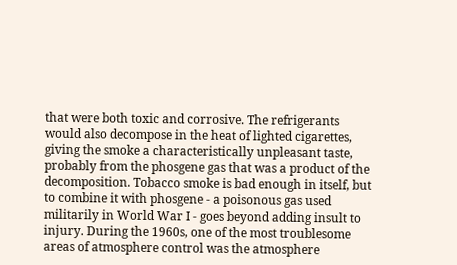that were both toxic and corrosive. The refrigerants would also decompose in the heat of lighted cigarettes, giving the smoke a characteristically unpleasant taste, probably from the phosgene gas that was a product of the decomposition. Tobacco smoke is bad enough in itself, but to combine it with phosgene - a poisonous gas used militarily in World War I - goes beyond adding insult to injury. During the 1960s, one of the most troublesome areas of atmosphere control was the atmosphere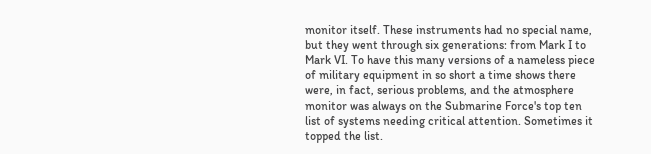monitor itself. These instruments had no special name, but they went through six generations: from Mark I to Mark VI. To have this many versions of a nameless piece of military equipment in so short a time shows there were, in fact, serious problems, and the atmosphere monitor was always on the Submarine Force's top ten list of systems needing critical attention. Sometimes it topped the list.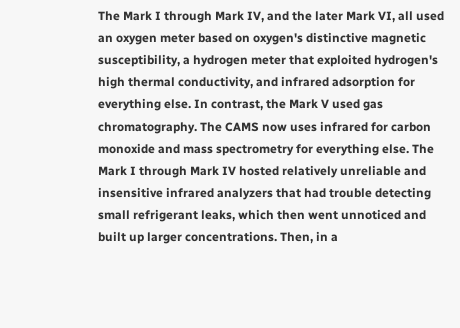The Mark I through Mark IV, and the later Mark VI, all used an oxygen meter based on oxygen's distinctive magnetic susceptibility, a hydrogen meter that exploited hydrogen's high thermal conductivity, and infrared adsorption for everything else. In contrast, the Mark V used gas chromatography. The CAMS now uses infrared for carbon monoxide and mass spectrometry for everything else. The Mark I through Mark IV hosted relatively unreliable and insensitive infrared analyzers that had trouble detecting small refrigerant leaks, which then went unnoticed and built up larger concentrations. Then, in a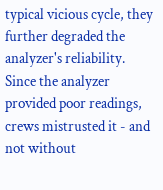typical vicious cycle, they further degraded the analyzer's reliability. Since the analyzer provided poor readings, crews mistrusted it - and not without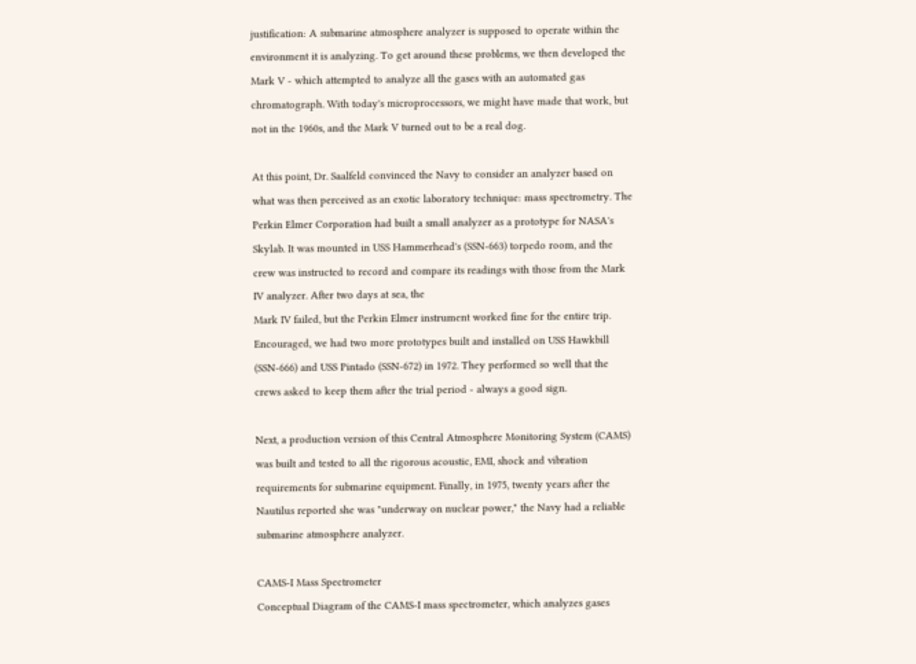justification: A submarine atmosphere analyzer is supposed to operate within the environment it is analyzing. To get around these problems, we then developed the Mark V - which attempted to analyze all the gases with an automated gas chromatograph. With today's microprocessors, we might have made that work, but not in the 1960s, and the Mark V turned out to be a real dog.

At this point, Dr. Saalfeld convinced the Navy to consider an analyzer based on what was then perceived as an exotic laboratory technique: mass spectrometry. The Perkin Elmer Corporation had built a small analyzer as a prototype for NASA's Skylab. It was mounted in USS Hammerhead's (SSN-663) torpedo room, and the crew was instructed to record and compare its readings with those from the Mark IV analyzer. After two days at sea, the
Mark IV failed, but the Perkin Elmer instrument worked fine for the entire trip. Encouraged, we had two more prototypes built and installed on USS Hawkbill (SSN-666) and USS Pintado (SSN-672) in 1972. They performed so well that the crews asked to keep them after the trial period - always a good sign.

Next, a production version of this Central Atmosphere Monitoring System (CAMS) was built and tested to all the rigorous acoustic, EMI, shock and vibration requirements for submarine equipment. Finally, in 1975, twenty years after the Nautilus reported she was "underway on nuclear power," the Navy had a reliable submarine atmosphere analyzer.

CAMS-I Mass Spectrometer
Conceptual Diagram of the CAMS-I mass spectrometer, which analyzes gases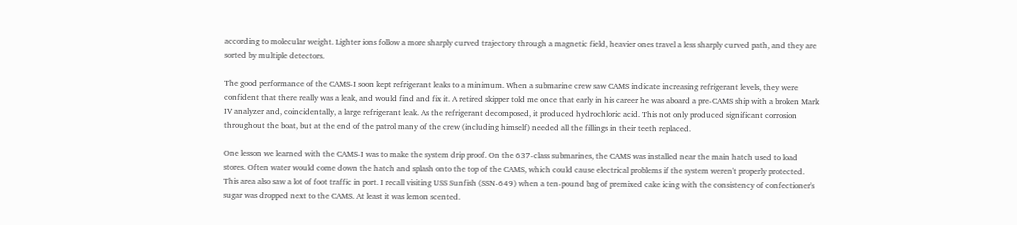according to molecular weight. Lighter ions follow a more sharply curved trajectory through a magnetic field, heavier ones travel a less sharply curved path, and they are sorted by multiple detectors.

The good performance of the CAMS-I soon kept refrigerant leaks to a minimum. When a submarine crew saw CAMS indicate increasing refrigerant levels, they were confident that there really was a leak, and would find and fix it. A retired skipper told me once that early in his career he was aboard a pre-CAMS ship with a broken Mark IV analyzer and, coincidentally, a large refrigerant leak. As the refrigerant decomposed, it produced hydrochloric acid. This not only produced significant corrosion throughout the boat, but at the end of the patrol many of the crew (including himself) needed all the fillings in their teeth replaced.

One lesson we learned with the CAMS-I was to make the system drip proof. On the 637-class submarines, the CAMS was installed near the main hatch used to load stores. Often water would come down the hatch and splash onto the top of the CAMS, which could cause electrical problems if the system weren't properly protected. This area also saw a lot of foot traffic in port. I recall visiting USS Sunfish (SSN-649) when a ten-pound bag of premixed cake icing with the consistency of confectioner's sugar was dropped next to the CAMS. At least it was lemon scented.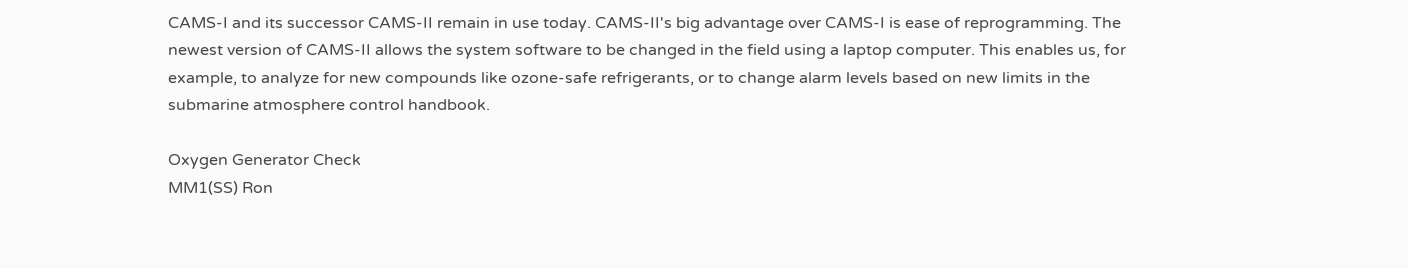CAMS-I and its successor CAMS-II remain in use today. CAMS-II's big advantage over CAMS-I is ease of reprogramming. The newest version of CAMS-II allows the system software to be changed in the field using a laptop computer. This enables us, for example, to analyze for new compounds like ozone-safe refrigerants, or to change alarm levels based on new limits in the submarine atmosphere control handbook.

Oxygen Generator Check
MM1(SS) Ron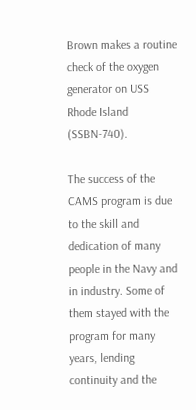Brown makes a routine check of the oxygen generator on USS Rhode Island (SSBN-740).

The success of the CAMS program is due to the skill and dedication of many people in the Navy and in industry. Some of them stayed with the program for many years, lending continuity and the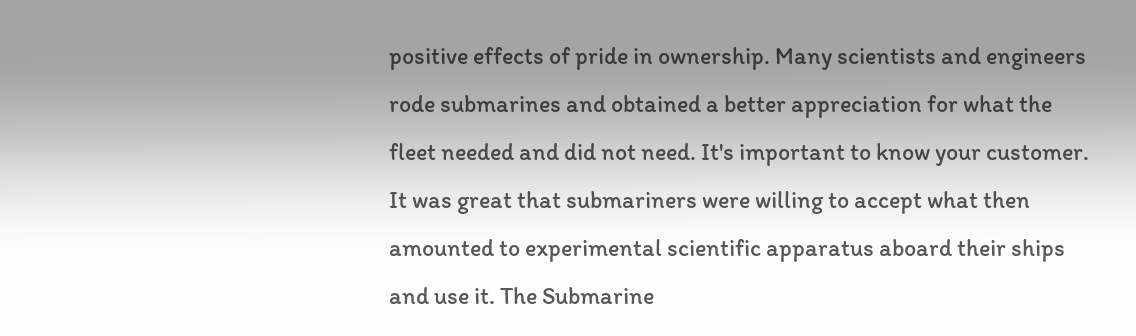positive effects of pride in ownership. Many scientists and engineers rode submarines and obtained a better appreciation for what the fleet needed and did not need. It's important to know your customer. It was great that submariners were willing to accept what then amounted to experimental scientific apparatus aboard their ships and use it. The Submarine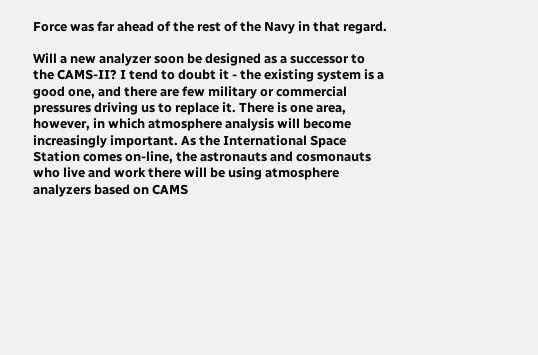Force was far ahead of the rest of the Navy in that regard.

Will a new analyzer soon be designed as a successor to the CAMS-II? I tend to doubt it - the existing system is a good one, and there are few military or commercial pressures driving us to replace it. There is one area, however, in which atmosphere analysis will become increasingly important. As the International Space Station comes on-line, the astronauts and cosmonauts who live and work there will be using atmosphere analyzers based on CAMS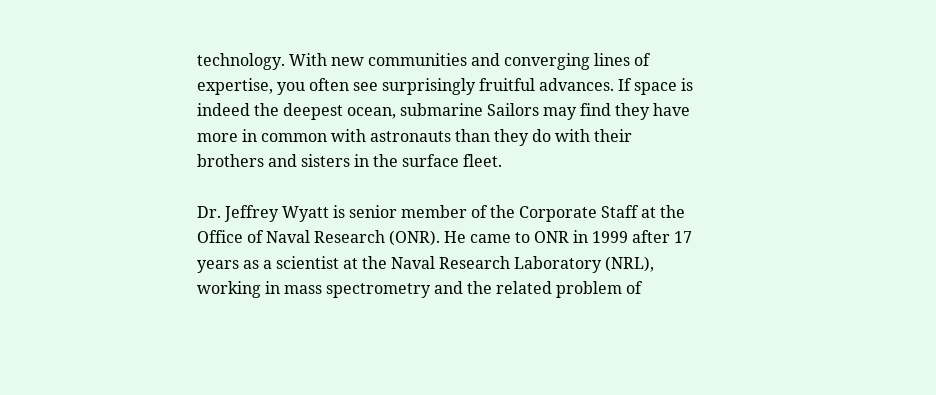technology. With new communities and converging lines of expertise, you often see surprisingly fruitful advances. If space is indeed the deepest ocean, submarine Sailors may find they have more in common with astronauts than they do with their brothers and sisters in the surface fleet.

Dr. Jeffrey Wyatt is senior member of the Corporate Staff at the Office of Naval Research (ONR). He came to ONR in 1999 after 17 years as a scientist at the Naval Research Laboratory (NRL), working in mass spectrometry and the related problem of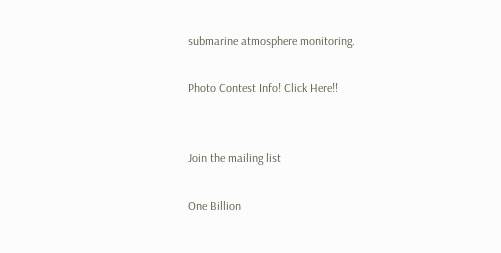submarine atmosphere monitoring.

Photo Contest Info! Click Here!!


Join the mailing list

One Billion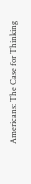Americans: The Case for Thinking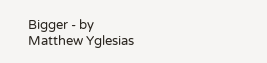Bigger - by Matthew Yglesias